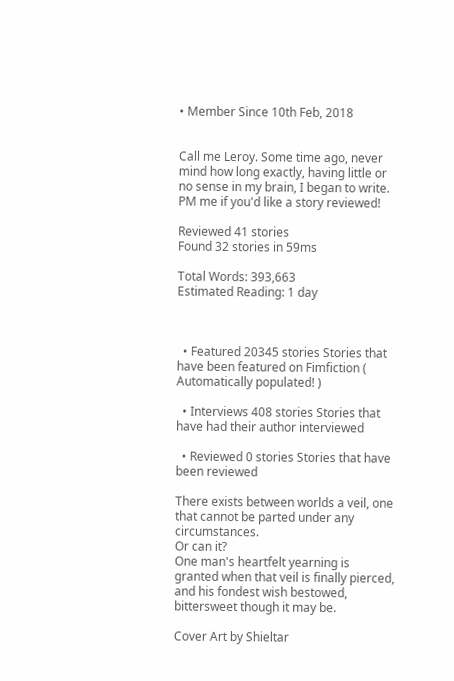• Member Since 10th Feb, 2018


Call me Leroy. Some time ago, never mind how long exactly, having little or no sense in my brain, I began to write. PM me if you'd like a story reviewed!

Reviewed 41 stories
Found 32 stories in 59ms

Total Words: 393,663
Estimated Reading: 1 day



  • Featured 20345 stories Stories that have been featured on Fimfiction ( Automatically populated! )

  • Interviews 408 stories Stories that have had their author interviewed

  • Reviewed 0 stories Stories that have been reviewed

There exists between worlds a veil, one that cannot be parted under any circumstances.
Or can it?
One man's heartfelt yearning is granted when that veil is finally pierced, and his fondest wish bestowed, bittersweet though it may be.

Cover Art by Shieltar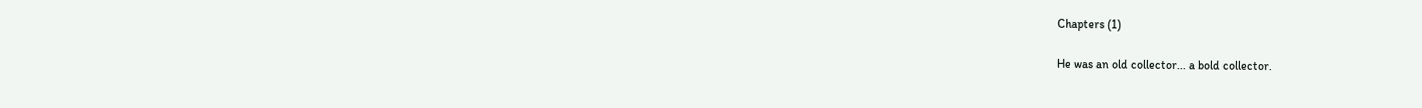Chapters (1)

He was an old collector... a bold collector.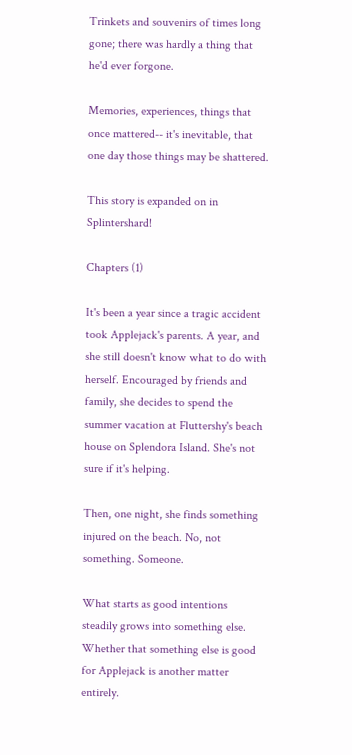Trinkets and souvenirs of times long gone; there was hardly a thing that he'd ever forgone.

Memories, experiences, things that once mattered-- it's inevitable, that one day those things may be shattered.

This story is expanded on in Splintershard!

Chapters (1)

It's been a year since a tragic accident took Applejack's parents. A year, and she still doesn't know what to do with herself. Encouraged by friends and family, she decides to spend the summer vacation at Fluttershy's beach house on Splendora Island. She's not sure if it's helping.

Then, one night, she finds something injured on the beach. No, not something. Someone.

What starts as good intentions steadily grows into something else. Whether that something else is good for Applejack is another matter entirely.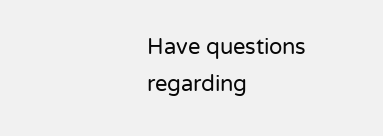Have questions regarding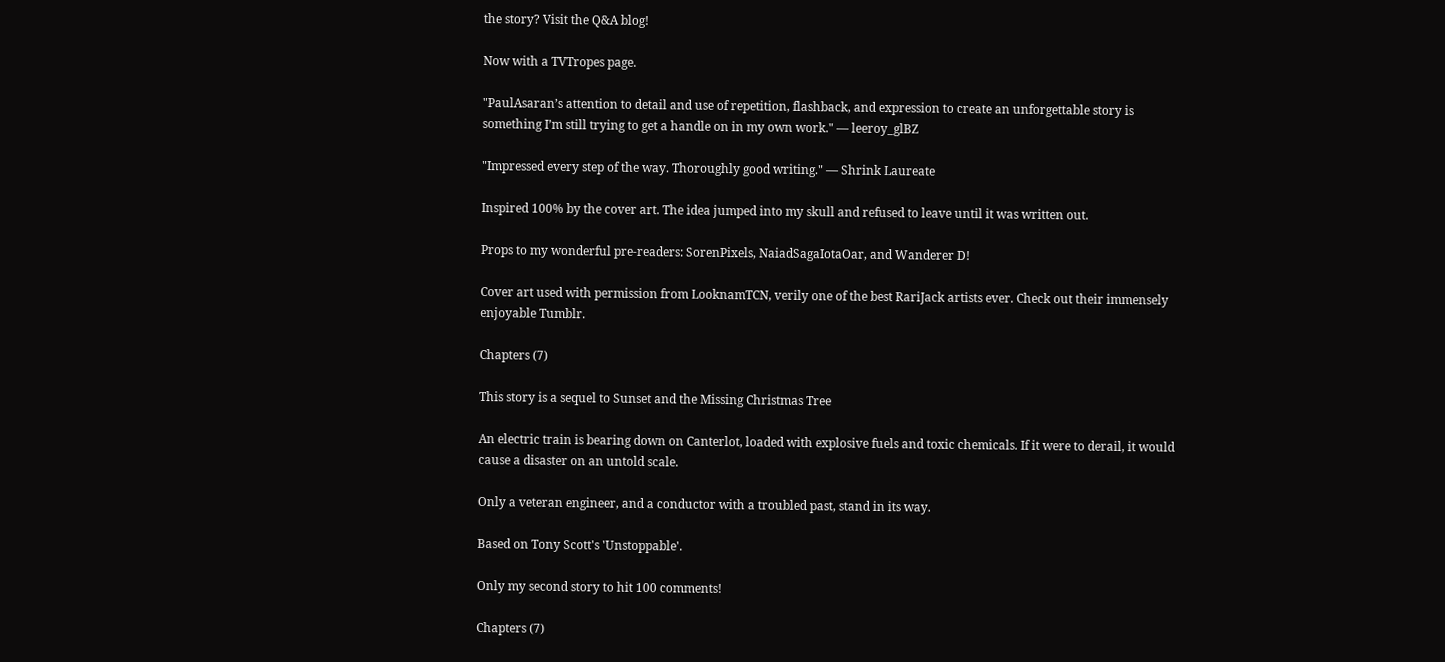the story? Visit the Q&A blog!

Now with a TVTropes page.

"PaulAsaran’s attention to detail and use of repetition, flashback, and expression to create an unforgettable story is something I’m still trying to get a handle on in my own work." — leeroy_glBZ

"Impressed every step of the way. Thoroughly good writing." — Shrink Laureate

Inspired 100% by the cover art. The idea jumped into my skull and refused to leave until it was written out.

Props to my wonderful pre-readers: SorenPixels, NaiadSagaIotaOar, and Wanderer D!

Cover art used with permission from LooknamTCN, verily one of the best RariJack artists ever. Check out their immensely enjoyable Tumblr.

Chapters (7)

This story is a sequel to Sunset and the Missing Christmas Tree

An electric train is bearing down on Canterlot, loaded with explosive fuels and toxic chemicals. If it were to derail, it would cause a disaster on an untold scale.

Only a veteran engineer, and a conductor with a troubled past, stand in its way.

Based on Tony Scott's 'Unstoppable'.

Only my second story to hit 100 comments!

Chapters (7)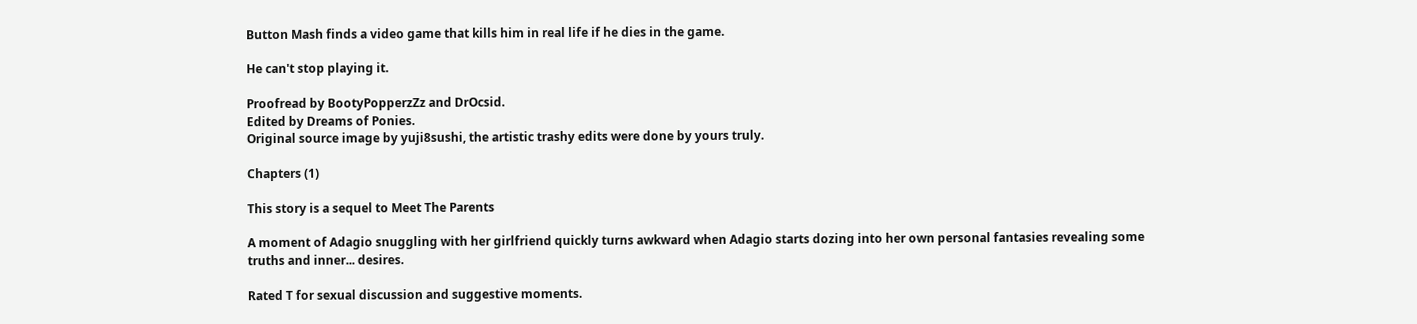Button Mash finds a video game that kills him in real life if he dies in the game.

He can't stop playing it.

Proofread by BootyPopperzZz and DrOcsid.
Edited by Dreams of Ponies.
Original source image by yuji8sushi, the artistic trashy edits were done by yours truly.

Chapters (1)

This story is a sequel to Meet The Parents

A moment of Adagio snuggling with her girlfriend quickly turns awkward when Adagio starts dozing into her own personal fantasies revealing some truths and inner... desires.

Rated T for sexual discussion and suggestive moments.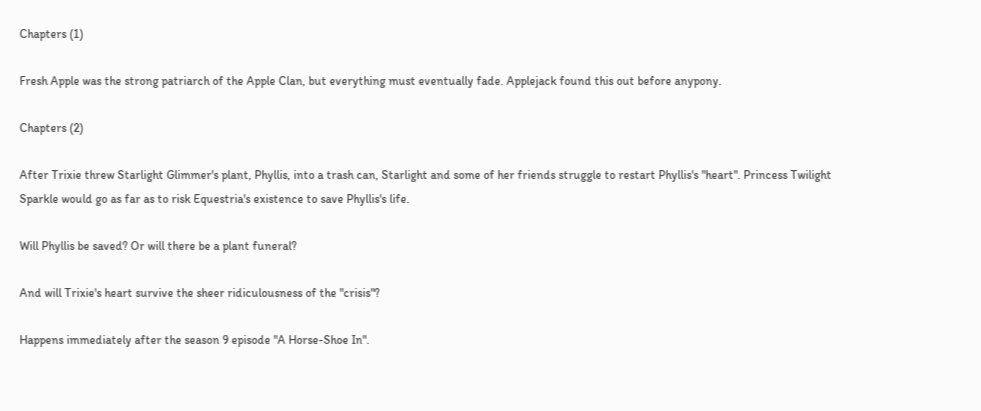Chapters (1)

Fresh Apple was the strong patriarch of the Apple Clan, but everything must eventually fade. Applejack found this out before anypony.

Chapters (2)

After Trixie threw Starlight Glimmer's plant, Phyllis, into a trash can, Starlight and some of her friends struggle to restart Phyllis's "heart". Princess Twilight Sparkle would go as far as to risk Equestria's existence to save Phyllis's life.

Will Phyllis be saved? Or will there be a plant funeral?

And will Trixie's heart survive the sheer ridiculousness of the "crisis"?

Happens immediately after the season 9 episode "A Horse-Shoe In".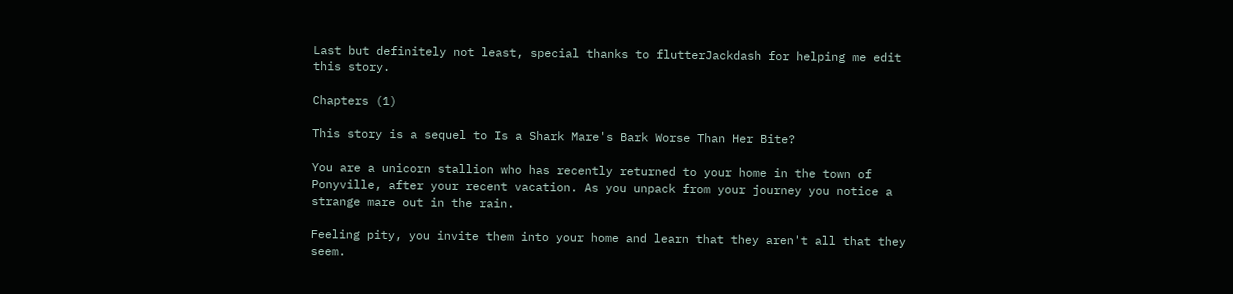Last but definitely not least, special thanks to flutterJackdash for helping me edit this story.

Chapters (1)

This story is a sequel to Is a Shark Mare's Bark Worse Than Her Bite?

You are a unicorn stallion who has recently returned to your home in the town of Ponyville, after your recent vacation. As you unpack from your journey you notice a strange mare out in the rain.

Feeling pity, you invite them into your home and learn that they aren't all that they seem.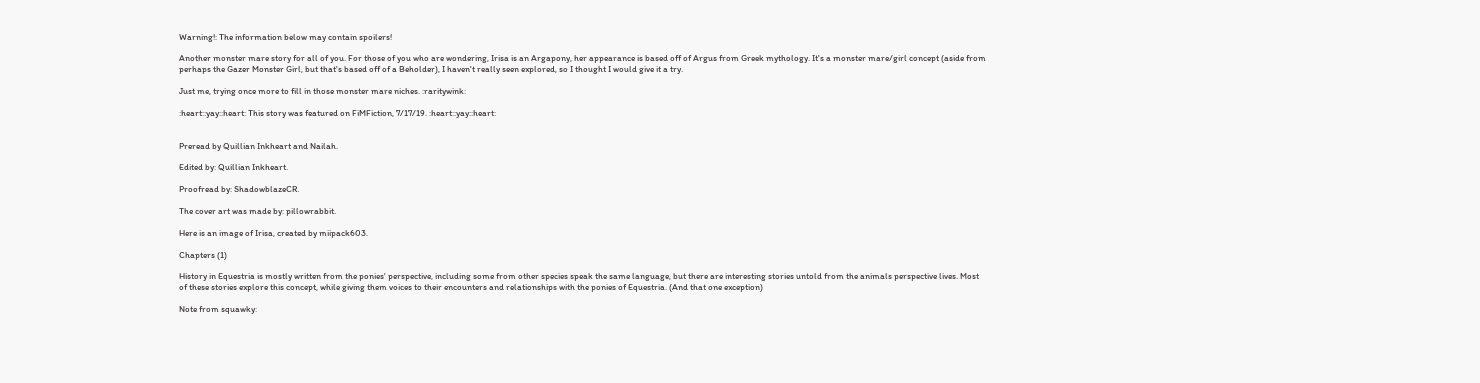Warning!: The information below may contain spoilers!

Another monster mare story for all of you. For those of you who are wondering, Irisa is an Argapony, her appearance is based off of Argus from Greek mythology. It's a monster mare/girl concept (aside from perhaps the Gazer Monster Girl, but that's based off of a Beholder), I haven't really seen explored, so I thought I would give it a try.

Just me, trying once more to fill in those monster mare niches. :raritywink:

:heart::yay::heart: This story was featured on FiMFiction, 7/17/19. :heart::yay::heart:


Preread by Quillian Inkheart and Nailah.

Edited by: Quillian Inkheart.

Proofread by: ShadowblazeCR.

The cover art was made by: pillowrabbit.

Here is an image of Irisa, created by miipack603.

Chapters (1)

History in Equestria is mostly written from the ponies' perspective, including some from other species speak the same language, but there are interesting stories untold from the animals perspective lives. Most of these stories explore this concept, while giving them voices to their encounters and relationships with the ponies of Equestria. (And that one exception)

Note from squawky: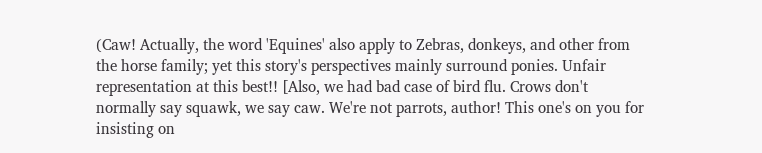(Caw! Actually, the word 'Equines' also apply to Zebras, donkeys, and other from the horse family; yet this story's perspectives mainly surround ponies. Unfair representation at this best!! [Also, we had bad case of bird flu. Crows don't normally say squawk, we say caw. We're not parrots, author! This one's on you for insisting on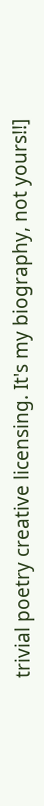trivial poetry creative licensing. It's my biography, not yours!!]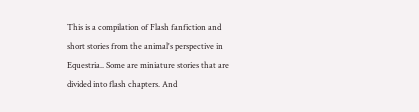This is a compilation of Flash fanfiction and short stories from the animal's perspective in Equestria.. Some are miniature stories that are divided into flash chapters. And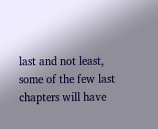last and not least, some of the few last chapters will have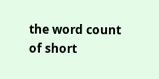the word count of short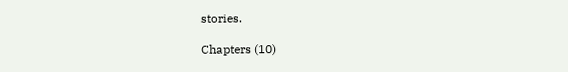stories.

Chapters (10)